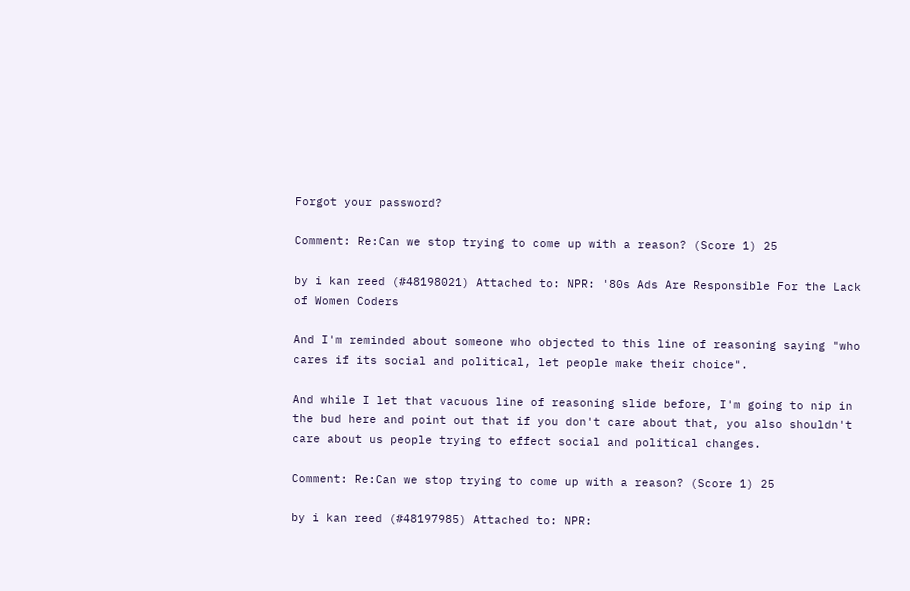Forgot your password?

Comment: Re:Can we stop trying to come up with a reason? (Score 1) 25

by i kan reed (#48198021) Attached to: NPR: '80s Ads Are Responsible For the Lack of Women Coders

And I'm reminded about someone who objected to this line of reasoning saying "who cares if its social and political, let people make their choice".

And while I let that vacuous line of reasoning slide before, I'm going to nip in the bud here and point out that if you don't care about that, you also shouldn't care about us people trying to effect social and political changes.

Comment: Re:Can we stop trying to come up with a reason? (Score 1) 25

by i kan reed (#48197985) Attached to: NPR: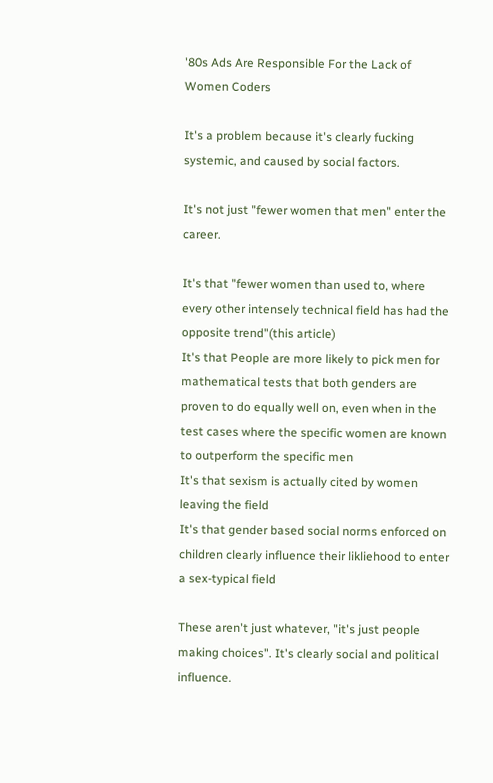'80s Ads Are Responsible For the Lack of Women Coders

It's a problem because it's clearly fucking systemic, and caused by social factors.

It's not just "fewer women that men" enter the career.

It's that "fewer women than used to, where every other intensely technical field has had the opposite trend"(this article)
It's that People are more likely to pick men for mathematical tests that both genders are proven to do equally well on, even when in the test cases where the specific women are known to outperform the specific men
It's that sexism is actually cited by women leaving the field
It's that gender based social norms enforced on children clearly influence their likliehood to enter a sex-typical field

These aren't just whatever, "it's just people making choices". It's clearly social and political influence.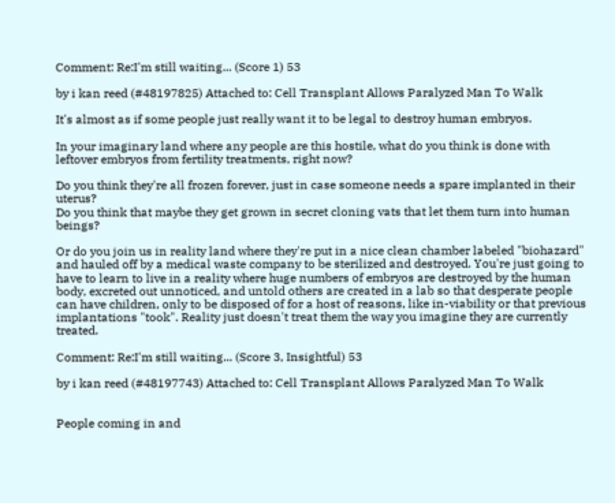Comment: Re:I'm still waiting... (Score 1) 53

by i kan reed (#48197825) Attached to: Cell Transplant Allows Paralyzed Man To Walk

It's almost as if some people just really want it to be legal to destroy human embryos.

In your imaginary land where any people are this hostile, what do you think is done with leftover embryos from fertility treatments, right now?

Do you think they're all frozen forever, just in case someone needs a spare implanted in their uterus?
Do you think that maybe they get grown in secret cloning vats that let them turn into human beings?

Or do you join us in reality land where they're put in a nice clean chamber labeled "biohazard" and hauled off by a medical waste company to be sterilized and destroyed. You're just going to have to learn to live in a reality where huge numbers of embryos are destroyed by the human body, excreted out unnoticed, and untold others are created in a lab so that desperate people can have children, only to be disposed of for a host of reasons, like in-viability or that previous implantations "took". Reality just doesn't treat them the way you imagine they are currently treated.

Comment: Re:I'm still waiting... (Score 3, Insightful) 53

by i kan reed (#48197743) Attached to: Cell Transplant Allows Paralyzed Man To Walk


People coming in and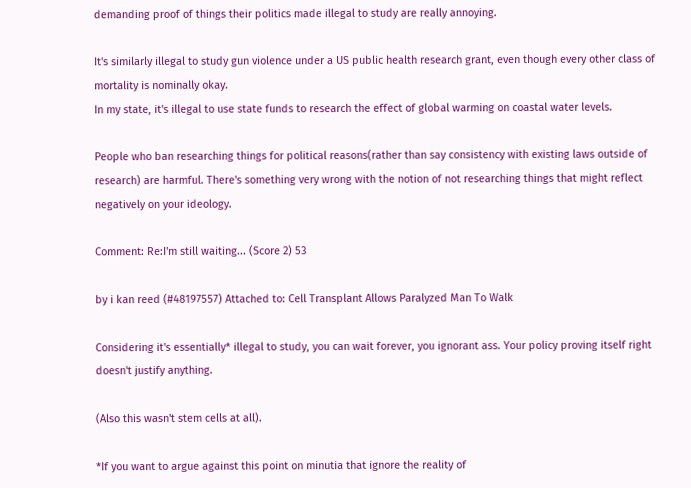demanding proof of things their politics made illegal to study are really annoying.

It's similarly illegal to study gun violence under a US public health research grant, even though every other class of mortality is nominally okay.
In my state, it's illegal to use state funds to research the effect of global warming on coastal water levels.

People who ban researching things for political reasons(rather than say consistency with existing laws outside of research) are harmful. There's something very wrong with the notion of not researching things that might reflect negatively on your ideology.

Comment: Re:I'm still waiting... (Score 2) 53

by i kan reed (#48197557) Attached to: Cell Transplant Allows Paralyzed Man To Walk

Considering it's essentially* illegal to study, you can wait forever, you ignorant ass. Your policy proving itself right doesn't justify anything.

(Also this wasn't stem cells at all).

*If you want to argue against this point on minutia that ignore the reality of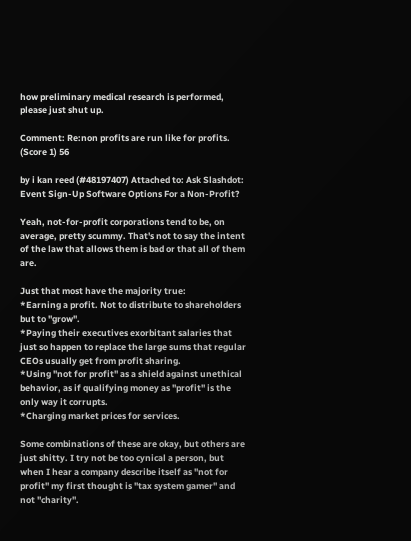how preliminary medical research is performed, please just shut up.

Comment: Re:non profits are run like for profits. (Score 1) 56

by i kan reed (#48197407) Attached to: Ask Slashdot: Event Sign-Up Software Options For a Non-Profit?

Yeah, not-for-profit corporations tend to be, on average, pretty scummy. That's not to say the intent of the law that allows them is bad or that all of them are.

Just that most have the majority true:
*Earning a profit. Not to distribute to shareholders but to "grow".
*Paying their executives exorbitant salaries that just so happen to replace the large sums that regular CEOs usually get from profit sharing.
*Using "not for profit" as a shield against unethical behavior, as if qualifying money as "profit" is the only way it corrupts.
*Charging market prices for services.

Some combinations of these are okay, but others are just shitty. I try not be too cynical a person, but when I hear a company describe itself as "not for profit" my first thought is "tax system gamer" and not "charity".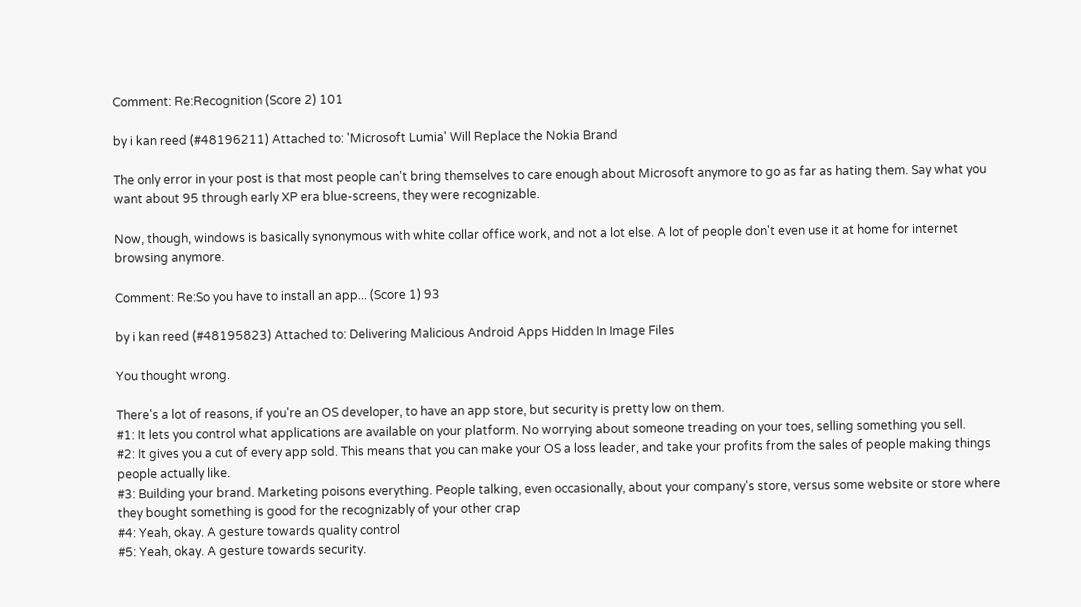Comment: Re:Recognition (Score 2) 101

by i kan reed (#48196211) Attached to: 'Microsoft Lumia' Will Replace the Nokia Brand

The only error in your post is that most people can't bring themselves to care enough about Microsoft anymore to go as far as hating them. Say what you want about 95 through early XP era blue-screens, they were recognizable.

Now, though, windows is basically synonymous with white collar office work, and not a lot else. A lot of people don't even use it at home for internet browsing anymore.

Comment: Re:So you have to install an app... (Score 1) 93

by i kan reed (#48195823) Attached to: Delivering Malicious Android Apps Hidden In Image Files

You thought wrong.

There's a lot of reasons, if you're an OS developer, to have an app store, but security is pretty low on them.
#1: It lets you control what applications are available on your platform. No worrying about someone treading on your toes, selling something you sell.
#2: It gives you a cut of every app sold. This means that you can make your OS a loss leader, and take your profits from the sales of people making things people actually like.
#3: Building your brand. Marketing poisons everything. People talking, even occasionally, about your company's store, versus some website or store where they bought something is good for the recognizably of your other crap
#4: Yeah, okay. A gesture towards quality control
#5: Yeah, okay. A gesture towards security.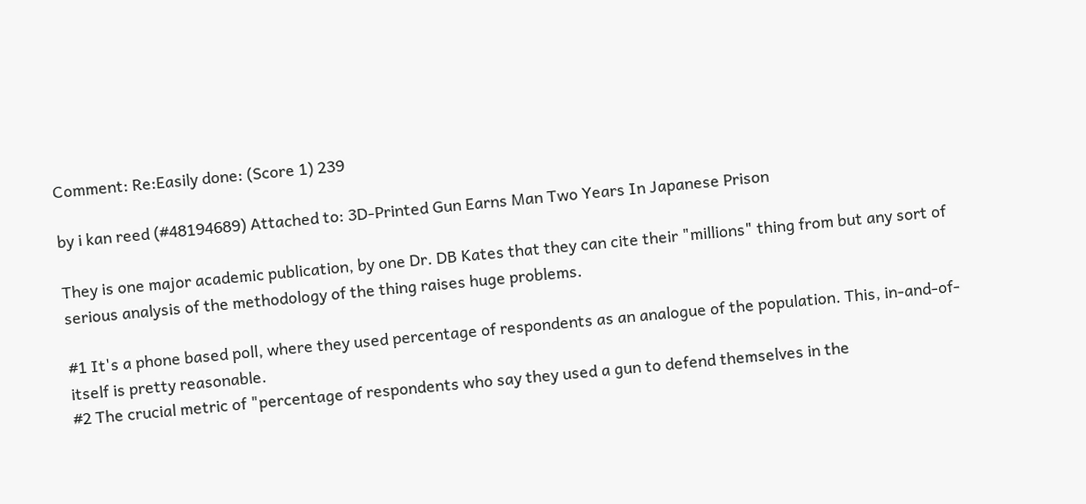Comment: Re:Easily done: (Score 1) 239

by i kan reed (#48194689) Attached to: 3D-Printed Gun Earns Man Two Years In Japanese Prison

They is one major academic publication, by one Dr. DB Kates that they can cite their "millions" thing from but any sort of serious analysis of the methodology of the thing raises huge problems.

#1 It's a phone based poll, where they used percentage of respondents as an analogue of the population. This, in-and-of-itself is pretty reasonable.
#2 The crucial metric of "percentage of respondents who say they used a gun to defend themselves in the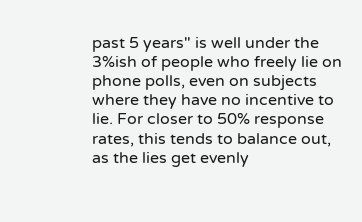past 5 years" is well under the 3%ish of people who freely lie on phone polls, even on subjects where they have no incentive to lie. For closer to 50% response rates, this tends to balance out, as the lies get evenly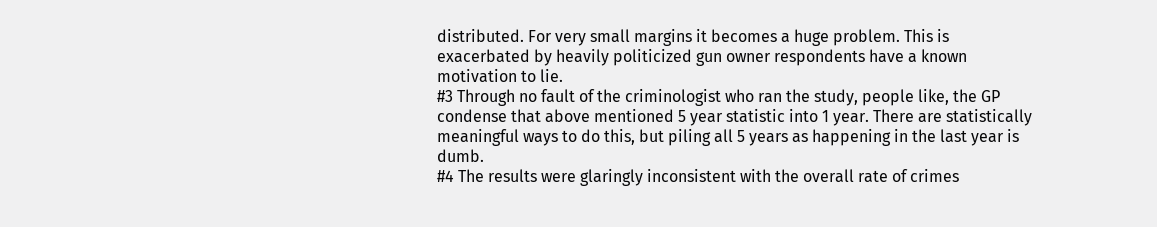distributed. For very small margins it becomes a huge problem. This is exacerbated by heavily politicized gun owner respondents have a known motivation to lie.
#3 Through no fault of the criminologist who ran the study, people like, the GP condense that above mentioned 5 year statistic into 1 year. There are statistically meaningful ways to do this, but piling all 5 years as happening in the last year is dumb.
#4 The results were glaringly inconsistent with the overall rate of crimes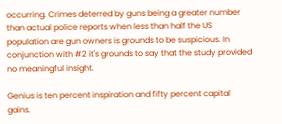occurring. Crimes deterred by guns being a greater number than actual police reports when less than half the US population are gun owners is grounds to be suspicious. In conjunction with #2 it's grounds to say that the study provided no meaningful insight.

Genius is ten percent inspiration and fifty percent capital gains.